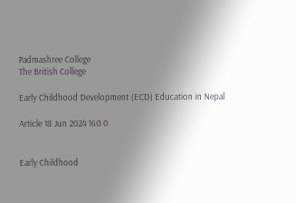Padmashree College
The British College

Early Childhood Development (ECD) Education in Nepal

Article 18 Jun 2024 160 0


Early Childhood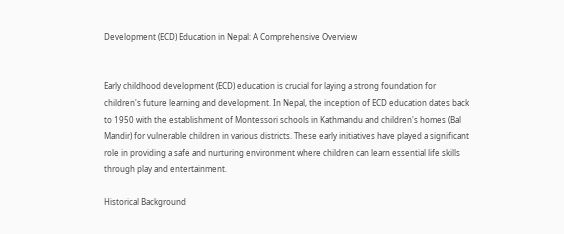Development (ECD) Education in Nepal: A Comprehensive Overview


Early childhood development (ECD) education is crucial for laying a strong foundation for children's future learning and development. In Nepal, the inception of ECD education dates back to 1950 with the establishment of Montessori schools in Kathmandu and children's homes (Bal Mandir) for vulnerable children in various districts. These early initiatives have played a significant role in providing a safe and nurturing environment where children can learn essential life skills through play and entertainment.

Historical Background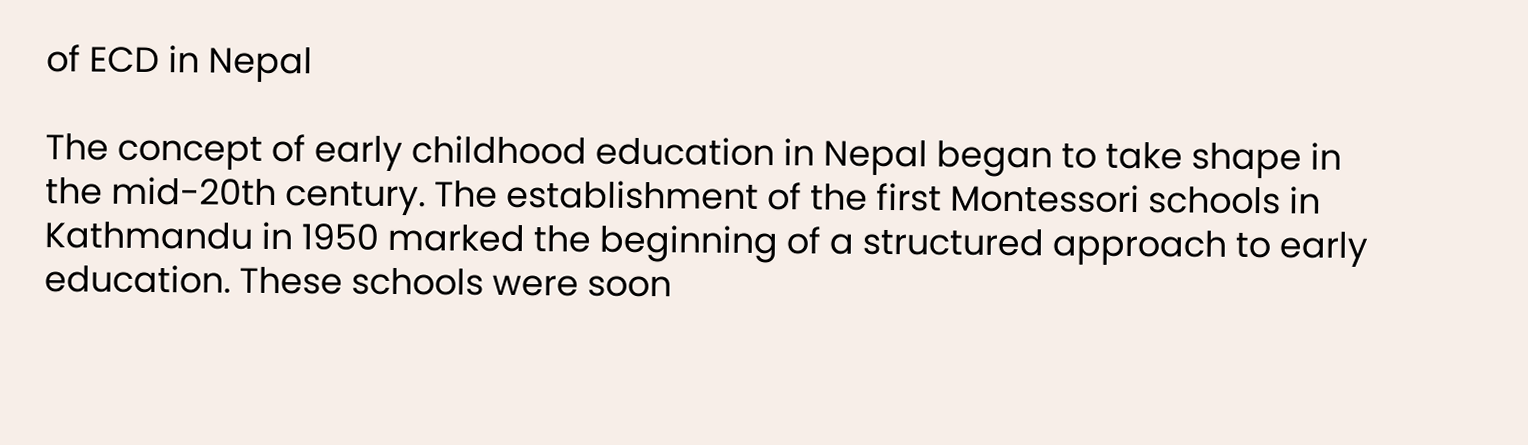of ECD in Nepal

The concept of early childhood education in Nepal began to take shape in the mid-20th century. The establishment of the first Montessori schools in Kathmandu in 1950 marked the beginning of a structured approach to early education. These schools were soon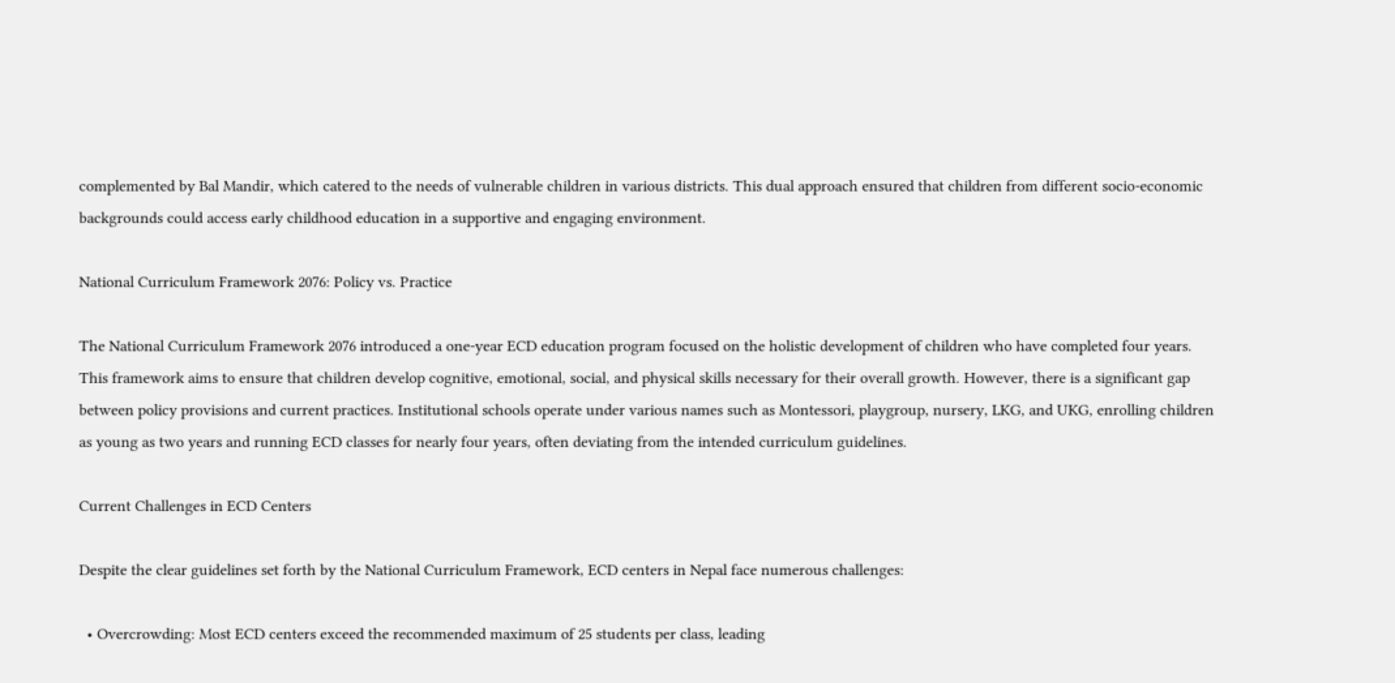complemented by Bal Mandir, which catered to the needs of vulnerable children in various districts. This dual approach ensured that children from different socio-economic backgrounds could access early childhood education in a supportive and engaging environment.

National Curriculum Framework 2076: Policy vs. Practice

The National Curriculum Framework 2076 introduced a one-year ECD education program focused on the holistic development of children who have completed four years. This framework aims to ensure that children develop cognitive, emotional, social, and physical skills necessary for their overall growth. However, there is a significant gap between policy provisions and current practices. Institutional schools operate under various names such as Montessori, playgroup, nursery, LKG, and UKG, enrolling children as young as two years and running ECD classes for nearly four years, often deviating from the intended curriculum guidelines.

Current Challenges in ECD Centers

Despite the clear guidelines set forth by the National Curriculum Framework, ECD centers in Nepal face numerous challenges:

  • Overcrowding: Most ECD centers exceed the recommended maximum of 25 students per class, leading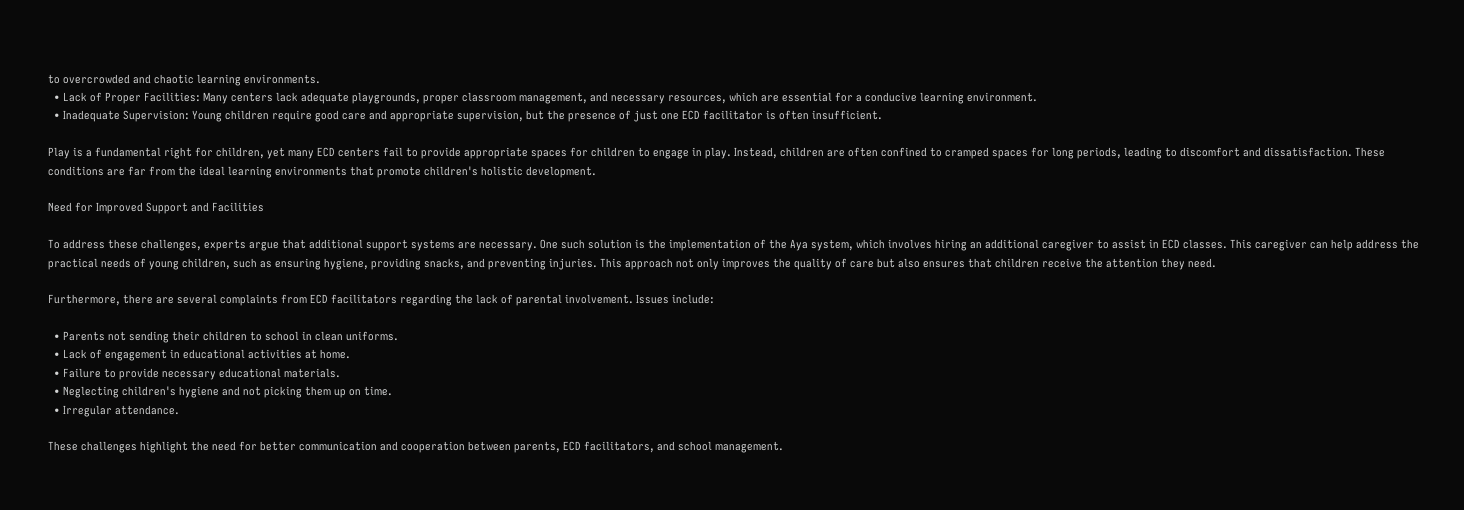to overcrowded and chaotic learning environments.
  • Lack of Proper Facilities: Many centers lack adequate playgrounds, proper classroom management, and necessary resources, which are essential for a conducive learning environment.
  • Inadequate Supervision: Young children require good care and appropriate supervision, but the presence of just one ECD facilitator is often insufficient.

Play is a fundamental right for children, yet many ECD centers fail to provide appropriate spaces for children to engage in play. Instead, children are often confined to cramped spaces for long periods, leading to discomfort and dissatisfaction. These conditions are far from the ideal learning environments that promote children's holistic development.

Need for Improved Support and Facilities

To address these challenges, experts argue that additional support systems are necessary. One such solution is the implementation of the Aya system, which involves hiring an additional caregiver to assist in ECD classes. This caregiver can help address the practical needs of young children, such as ensuring hygiene, providing snacks, and preventing injuries. This approach not only improves the quality of care but also ensures that children receive the attention they need.

Furthermore, there are several complaints from ECD facilitators regarding the lack of parental involvement. Issues include:

  • Parents not sending their children to school in clean uniforms.
  • Lack of engagement in educational activities at home.
  • Failure to provide necessary educational materials.
  • Neglecting children's hygiene and not picking them up on time.
  • Irregular attendance.

These challenges highlight the need for better communication and cooperation between parents, ECD facilitators, and school management.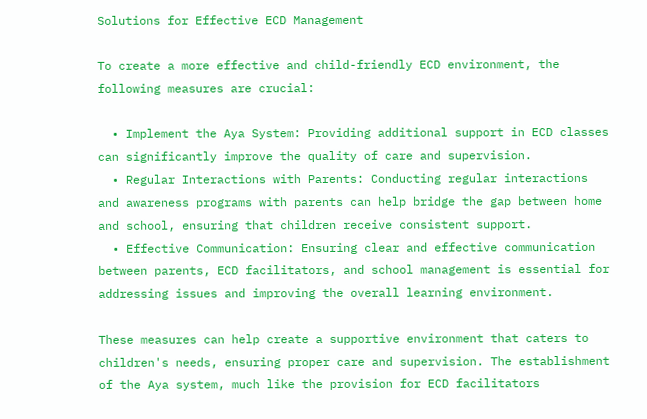Solutions for Effective ECD Management

To create a more effective and child-friendly ECD environment, the following measures are crucial:

  • Implement the Aya System: Providing additional support in ECD classes can significantly improve the quality of care and supervision.
  • Regular Interactions with Parents: Conducting regular interactions and awareness programs with parents can help bridge the gap between home and school, ensuring that children receive consistent support.
  • Effective Communication: Ensuring clear and effective communication between parents, ECD facilitators, and school management is essential for addressing issues and improving the overall learning environment.

These measures can help create a supportive environment that caters to children's needs, ensuring proper care and supervision. The establishment of the Aya system, much like the provision for ECD facilitators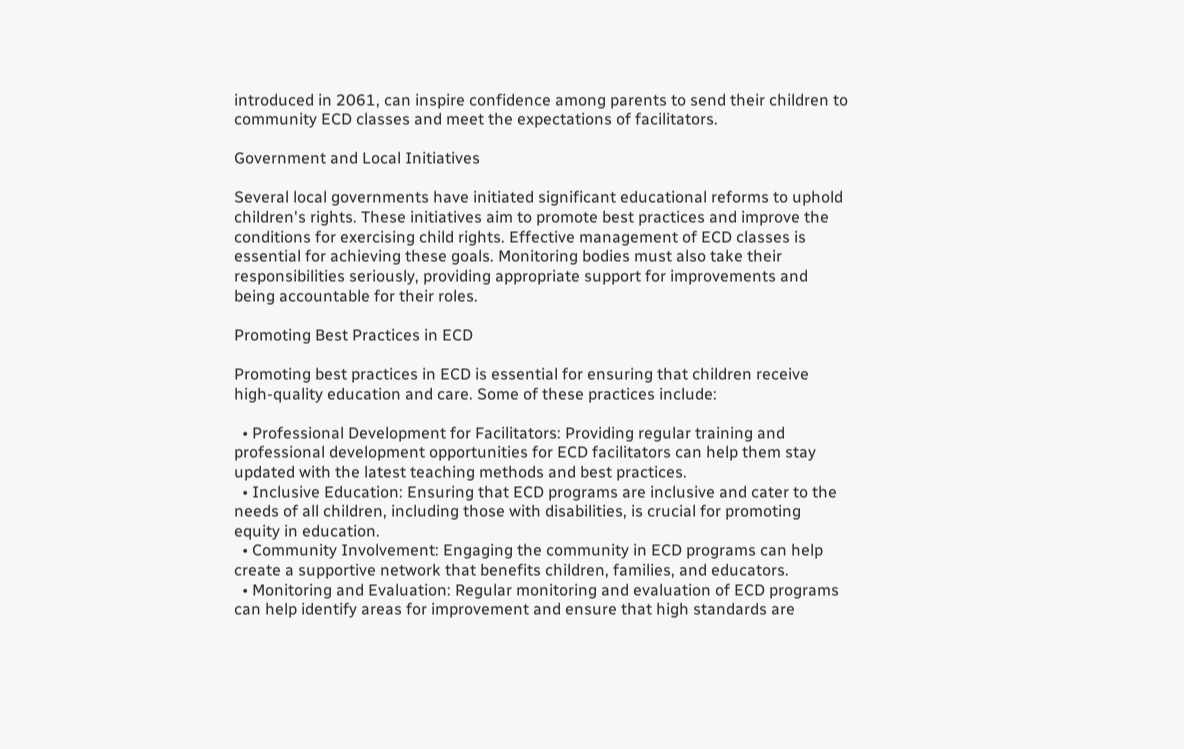introduced in 2061, can inspire confidence among parents to send their children to community ECD classes and meet the expectations of facilitators.

Government and Local Initiatives

Several local governments have initiated significant educational reforms to uphold children's rights. These initiatives aim to promote best practices and improve the conditions for exercising child rights. Effective management of ECD classes is essential for achieving these goals. Monitoring bodies must also take their responsibilities seriously, providing appropriate support for improvements and being accountable for their roles.

Promoting Best Practices in ECD

Promoting best practices in ECD is essential for ensuring that children receive high-quality education and care. Some of these practices include:

  • Professional Development for Facilitators: Providing regular training and professional development opportunities for ECD facilitators can help them stay updated with the latest teaching methods and best practices.
  • Inclusive Education: Ensuring that ECD programs are inclusive and cater to the needs of all children, including those with disabilities, is crucial for promoting equity in education.
  • Community Involvement: Engaging the community in ECD programs can help create a supportive network that benefits children, families, and educators.
  • Monitoring and Evaluation: Regular monitoring and evaluation of ECD programs can help identify areas for improvement and ensure that high standards are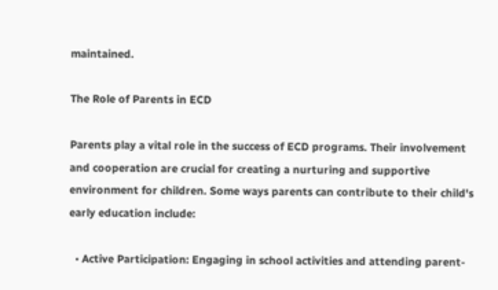maintained.

The Role of Parents in ECD

Parents play a vital role in the success of ECD programs. Their involvement and cooperation are crucial for creating a nurturing and supportive environment for children. Some ways parents can contribute to their child's early education include:

  • Active Participation: Engaging in school activities and attending parent-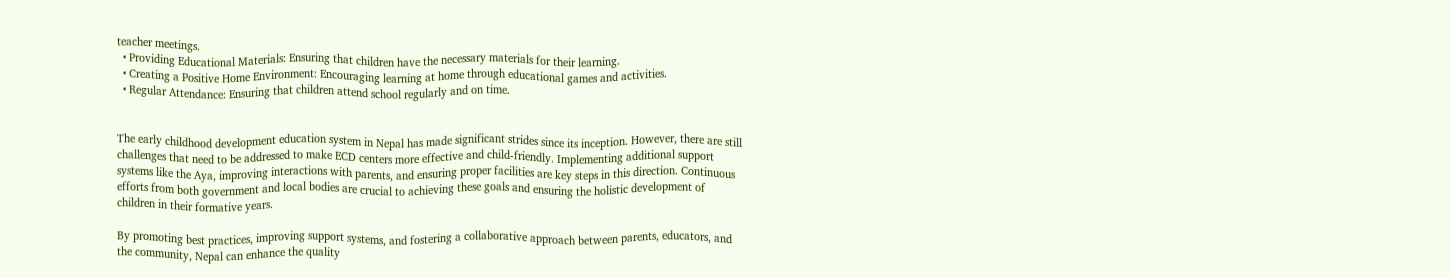teacher meetings.
  • Providing Educational Materials: Ensuring that children have the necessary materials for their learning.
  • Creating a Positive Home Environment: Encouraging learning at home through educational games and activities.
  • Regular Attendance: Ensuring that children attend school regularly and on time.


The early childhood development education system in Nepal has made significant strides since its inception. However, there are still challenges that need to be addressed to make ECD centers more effective and child-friendly. Implementing additional support systems like the Aya, improving interactions with parents, and ensuring proper facilities are key steps in this direction. Continuous efforts from both government and local bodies are crucial to achieving these goals and ensuring the holistic development of children in their formative years.

By promoting best practices, improving support systems, and fostering a collaborative approach between parents, educators, and the community, Nepal can enhance the quality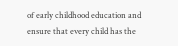of early childhood education and ensure that every child has the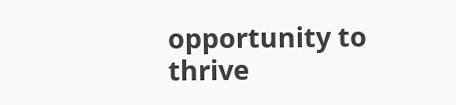opportunity to thrive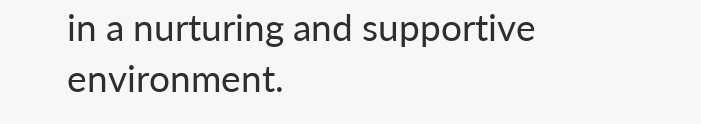in a nurturing and supportive environment.